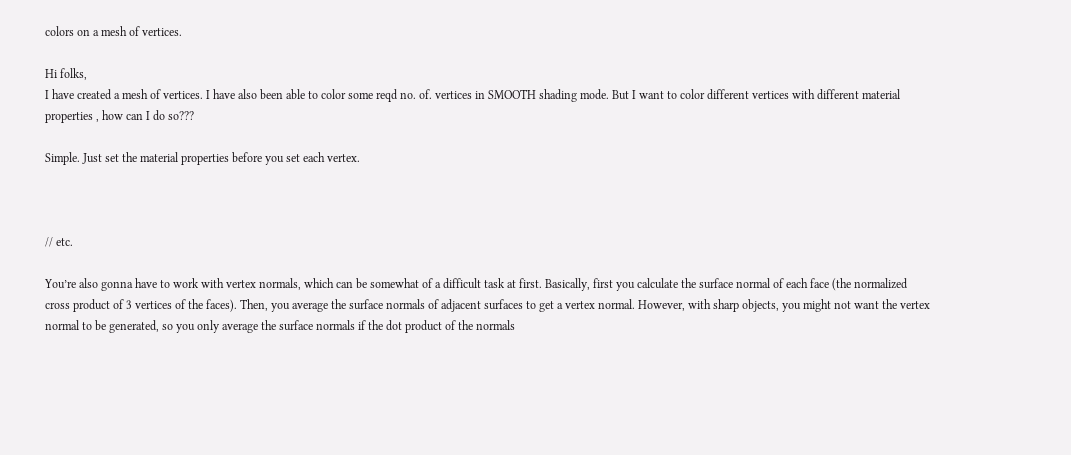colors on a mesh of vertices.

Hi folks,
I have created a mesh of vertices. I have also been able to color some reqd no. of. vertices in SMOOTH shading mode. But I want to color different vertices with different material properties , how can I do so???

Simple. Just set the material properties before you set each vertex.



// etc.

You’re also gonna have to work with vertex normals, which can be somewhat of a difficult task at first. Basically, first you calculate the surface normal of each face (the normalized cross product of 3 vertices of the faces). Then, you average the surface normals of adjacent surfaces to get a vertex normal. However, with sharp objects, you might not want the vertex normal to be generated, so you only average the surface normals if the dot product of the normals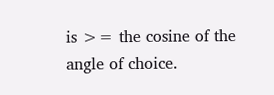is >= the cosine of the angle of choice.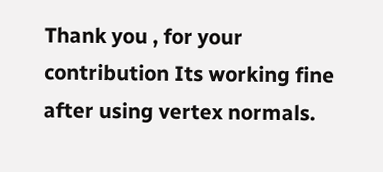Thank you , for your contribution Its working fine after using vertex normals.